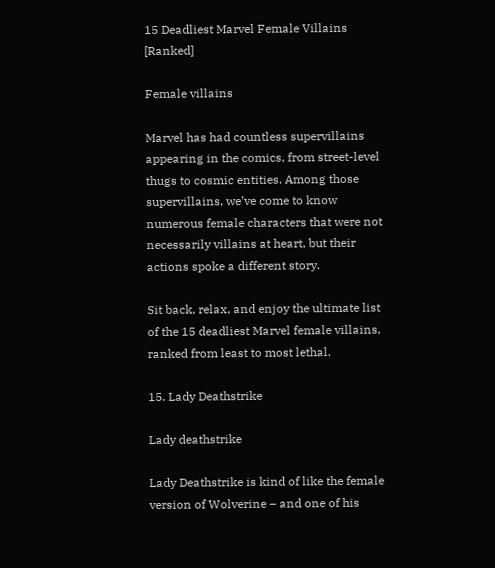15 Deadliest Marvel Female Villains [Ranked]

Female villains

Marvel has had countless supervillains appearing in the comics, from street-level thugs to cosmic entities. Among those supervillains, we’ve come to know numerous female characters that were not necessarily villains at heart, but their actions spoke a different story.

Sit back, relax, and enjoy the ultimate list of the 15 deadliest Marvel female villains, ranked from least to most lethal.

15. Lady Deathstrike

Lady deathstrike

Lady Deathstrike is kind of like the female version of Wolverine – and one of his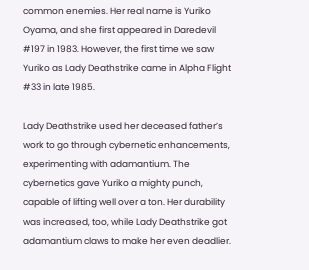common enemies. Her real name is Yuriko Oyama, and she first appeared in Daredevil #197 in 1983. However, the first time we saw Yuriko as Lady Deathstrike came in Alpha Flight #33 in late 1985.

Lady Deathstrike used her deceased father’s work to go through cybernetic enhancements, experimenting with adamantium. The cybernetics gave Yuriko a mighty punch, capable of lifting well over a ton. Her durability was increased, too, while Lady Deathstrike got adamantium claws to make her even deadlier.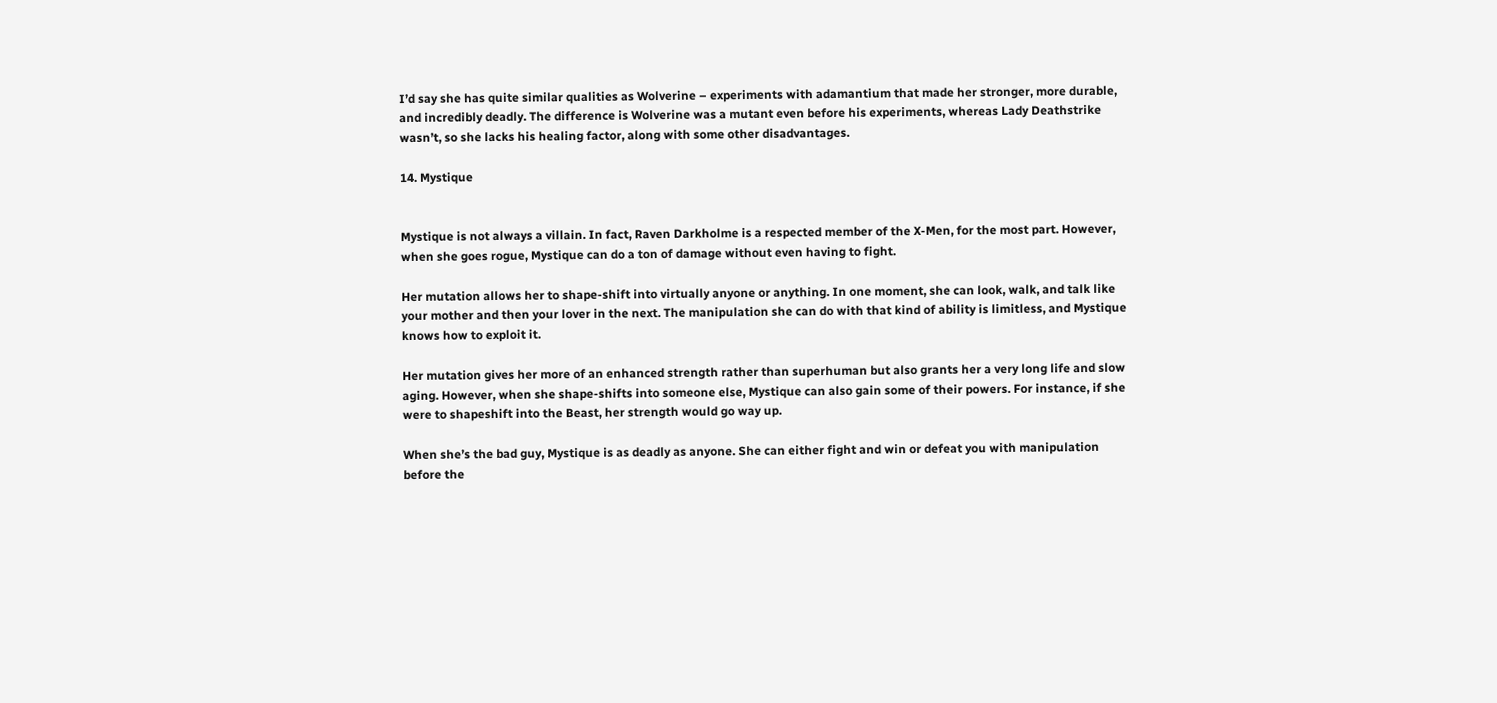I’d say she has quite similar qualities as Wolverine – experiments with adamantium that made her stronger, more durable, and incredibly deadly. The difference is Wolverine was a mutant even before his experiments, whereas Lady Deathstrike wasn’t, so she lacks his healing factor, along with some other disadvantages.

14. Mystique


Mystique is not always a villain. In fact, Raven Darkholme is a respected member of the X-Men, for the most part. However, when she goes rogue, Mystique can do a ton of damage without even having to fight.

Her mutation allows her to shape-shift into virtually anyone or anything. In one moment, she can look, walk, and talk like your mother and then your lover in the next. The manipulation she can do with that kind of ability is limitless, and Mystique knows how to exploit it.

Her mutation gives her more of an enhanced strength rather than superhuman but also grants her a very long life and slow aging. However, when she shape-shifts into someone else, Mystique can also gain some of their powers. For instance, if she were to shapeshift into the Beast, her strength would go way up.

When she’s the bad guy, Mystique is as deadly as anyone. She can either fight and win or defeat you with manipulation before the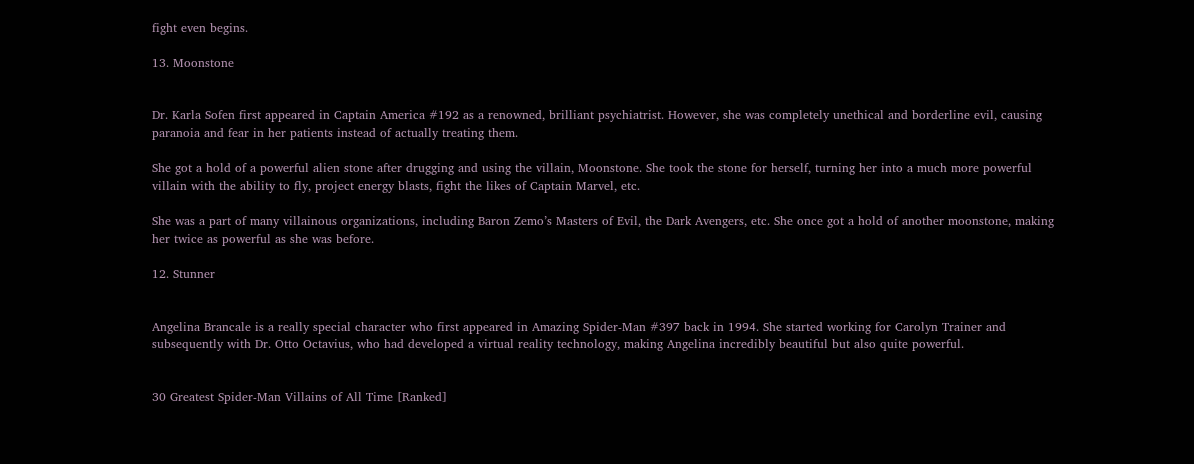fight even begins.

13. Moonstone


Dr. Karla Sofen first appeared in Captain America #192 as a renowned, brilliant psychiatrist. However, she was completely unethical and borderline evil, causing paranoia and fear in her patients instead of actually treating them.

She got a hold of a powerful alien stone after drugging and using the villain, Moonstone. She took the stone for herself, turning her into a much more powerful villain with the ability to fly, project energy blasts, fight the likes of Captain Marvel, etc.

She was a part of many villainous organizations, including Baron Zemo’s Masters of Evil, the Dark Avengers, etc. She once got a hold of another moonstone, making her twice as powerful as she was before.

12. Stunner


Angelina Brancale is a really special character who first appeared in Amazing Spider-Man #397 back in 1994. She started working for Carolyn Trainer and subsequently with Dr. Otto Octavius, who had developed a virtual reality technology, making Angelina incredibly beautiful but also quite powerful.


30 Greatest Spider-Man Villains of All Time [Ranked]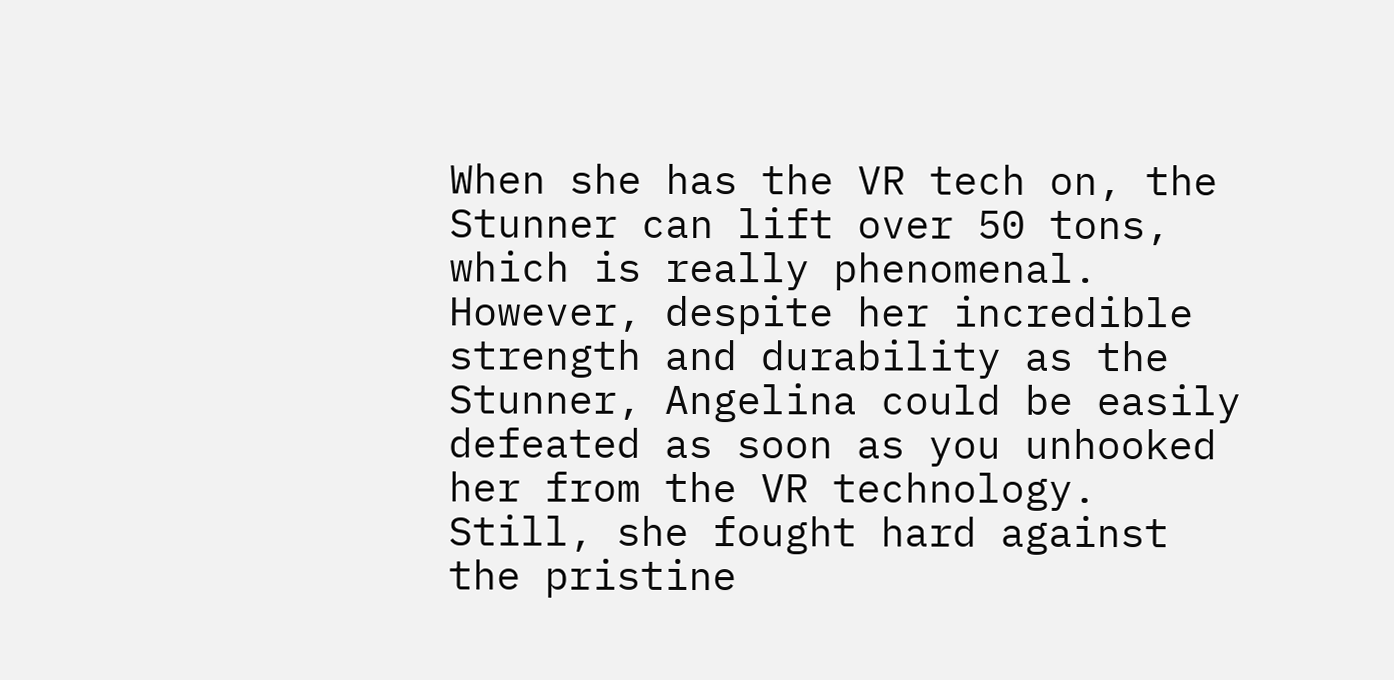When she has the VR tech on, the Stunner can lift over 50 tons, which is really phenomenal. However, despite her incredible strength and durability as the Stunner, Angelina could be easily defeated as soon as you unhooked her from the VR technology. Still, she fought hard against the pristine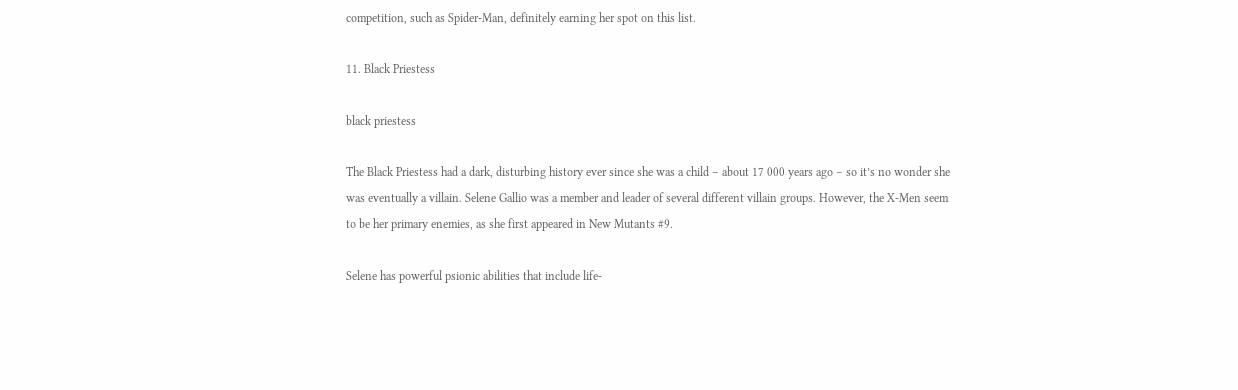competition, such as Spider-Man, definitely earning her spot on this list.

11. Black Priestess

black priestess

The Black Priestess had a dark, disturbing history ever since she was a child – about 17 000 years ago – so it’s no wonder she was eventually a villain. Selene Gallio was a member and leader of several different villain groups. However, the X-Men seem to be her primary enemies, as she first appeared in New Mutants #9.

Selene has powerful psionic abilities that include life-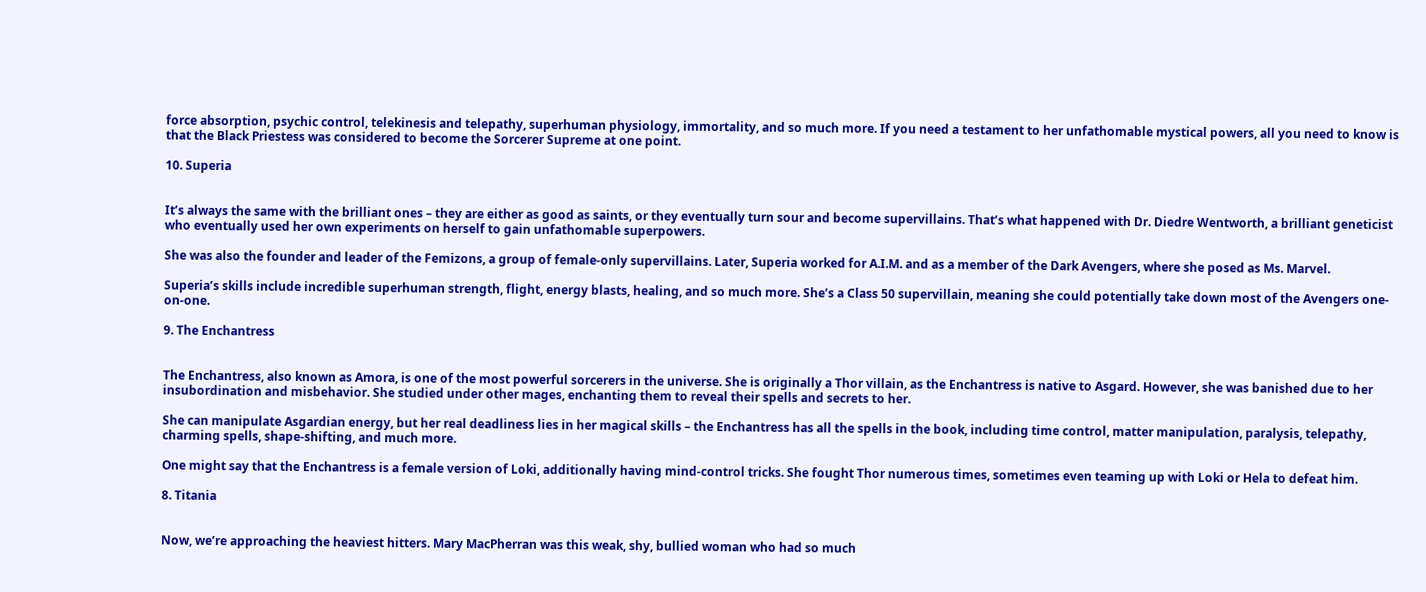force absorption, psychic control, telekinesis and telepathy, superhuman physiology, immortality, and so much more. If you need a testament to her unfathomable mystical powers, all you need to know is that the Black Priestess was considered to become the Sorcerer Supreme at one point.

10. Superia


It’s always the same with the brilliant ones – they are either as good as saints, or they eventually turn sour and become supervillains. That’s what happened with Dr. Diedre Wentworth, a brilliant geneticist who eventually used her own experiments on herself to gain unfathomable superpowers.

She was also the founder and leader of the Femizons, a group of female-only supervillains. Later, Superia worked for A.I.M. and as a member of the Dark Avengers, where she posed as Ms. Marvel.

Superia’s skills include incredible superhuman strength, flight, energy blasts, healing, and so much more. She’s a Class 50 supervillain, meaning she could potentially take down most of the Avengers one-on-one.

9. The Enchantress


The Enchantress, also known as Amora, is one of the most powerful sorcerers in the universe. She is originally a Thor villain, as the Enchantress is native to Asgard. However, she was banished due to her insubordination and misbehavior. She studied under other mages, enchanting them to reveal their spells and secrets to her.

She can manipulate Asgardian energy, but her real deadliness lies in her magical skills – the Enchantress has all the spells in the book, including time control, matter manipulation, paralysis, telepathy, charming spells, shape-shifting, and much more.

One might say that the Enchantress is a female version of Loki, additionally having mind-control tricks. She fought Thor numerous times, sometimes even teaming up with Loki or Hela to defeat him.

8. Titania


Now, we’re approaching the heaviest hitters. Mary MacPherran was this weak, shy, bullied woman who had so much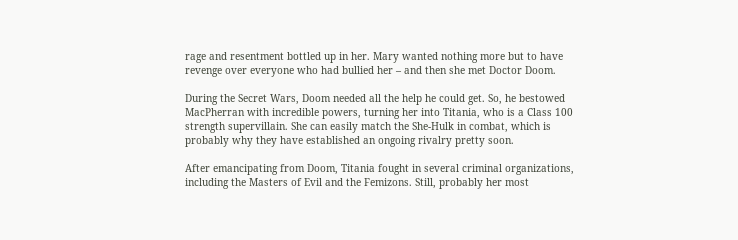rage and resentment bottled up in her. Mary wanted nothing more but to have revenge over everyone who had bullied her – and then she met Doctor Doom.

During the Secret Wars, Doom needed all the help he could get. So, he bestowed MacPherran with incredible powers, turning her into Titania, who is a Class 100 strength supervillain. She can easily match the She-Hulk in combat, which is probably why they have established an ongoing rivalry pretty soon.

After emancipating from Doom, Titania fought in several criminal organizations, including the Masters of Evil and the Femizons. Still, probably her most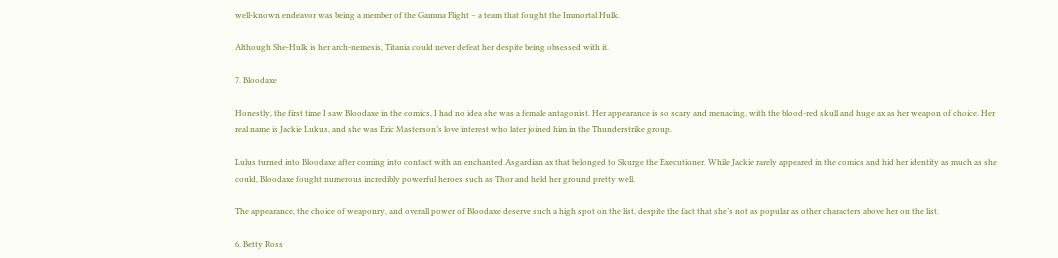well-known endeavor was being a member of the Gamma Flight – a team that fought the Immortal Hulk.

Although She-Hulk is her arch-nemesis, Titania could never defeat her despite being obsessed with it.

7. Bloodaxe

Honestly, the first time I saw Bloodaxe in the comics, I had no idea she was a female antagonist. Her appearance is so scary and menacing, with the blood-red skull and huge ax as her weapon of choice. Her real name is Jackie Lukus, and she was Eric Masterson’s love interest who later joined him in the Thunderstrike group.

Lulus turned into Bloodaxe after coming into contact with an enchanted Asgardian ax that belonged to Skurge the Executioner. While Jackie rarely appeared in the comics and hid her identity as much as she could, Bloodaxe fought numerous incredibly powerful heroes such as Thor and held her ground pretty well.

The appearance, the choice of weaponry, and overall power of Bloodaxe deserve such a high spot on the list, despite the fact that she’s not as popular as other characters above her on the list.

6. Betty Ross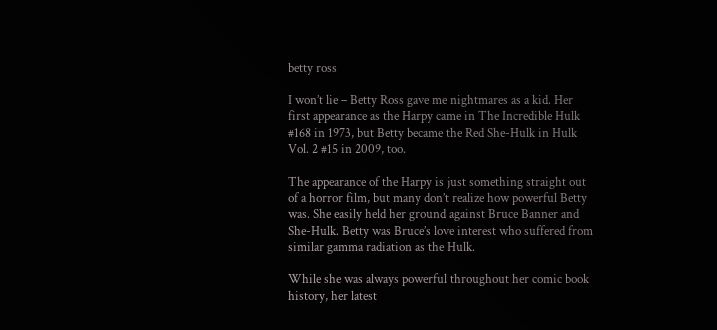betty ross

I won’t lie – Betty Ross gave me nightmares as a kid. Her first appearance as the Harpy came in The Incredible Hulk #168 in 1973, but Betty became the Red She-Hulk in Hulk Vol. 2 #15 in 2009, too.

The appearance of the Harpy is just something straight out of a horror film, but many don’t realize how powerful Betty was. She easily held her ground against Bruce Banner and She-Hulk. Betty was Bruce’s love interest who suffered from similar gamma radiation as the Hulk.

While she was always powerful throughout her comic book history, her latest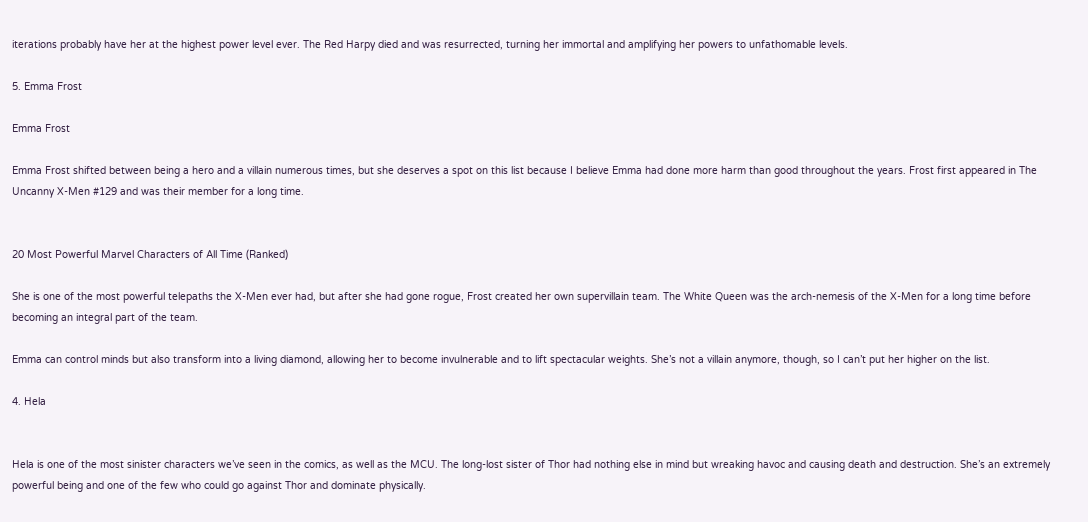iterations probably have her at the highest power level ever. The Red Harpy died and was resurrected, turning her immortal and amplifying her powers to unfathomable levels.

5. Emma Frost

Emma Frost

Emma Frost shifted between being a hero and a villain numerous times, but she deserves a spot on this list because I believe Emma had done more harm than good throughout the years. Frost first appeared in The Uncanny X-Men #129 and was their member for a long time.


20 Most Powerful Marvel Characters of All Time (Ranked)

She is one of the most powerful telepaths the X-Men ever had, but after she had gone rogue, Frost created her own supervillain team. The White Queen was the arch-nemesis of the X-Men for a long time before becoming an integral part of the team.

Emma can control minds but also transform into a living diamond, allowing her to become invulnerable and to lift spectacular weights. She’s not a villain anymore, though, so I can’t put her higher on the list.

4. Hela


Hela is one of the most sinister characters we’ve seen in the comics, as well as the MCU. The long-lost sister of Thor had nothing else in mind but wreaking havoc and causing death and destruction. She’s an extremely powerful being and one of the few who could go against Thor and dominate physically.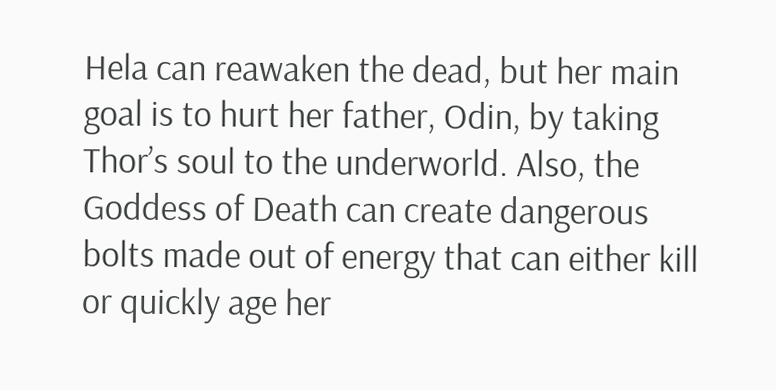Hela can reawaken the dead, but her main goal is to hurt her father, Odin, by taking Thor’s soul to the underworld. Also, the Goddess of Death can create dangerous bolts made out of energy that can either kill or quickly age her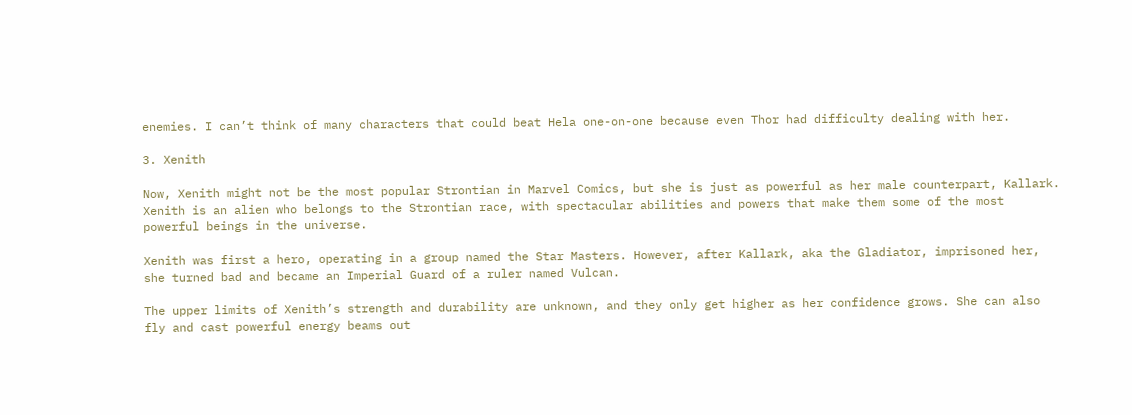enemies. I can’t think of many characters that could beat Hela one-on-one because even Thor had difficulty dealing with her.

3. Xenith

Now, Xenith might not be the most popular Strontian in Marvel Comics, but she is just as powerful as her male counterpart, Kallark. Xenith is an alien who belongs to the Strontian race, with spectacular abilities and powers that make them some of the most powerful beings in the universe.

Xenith was first a hero, operating in a group named the Star Masters. However, after Kallark, aka the Gladiator, imprisoned her, she turned bad and became an Imperial Guard of a ruler named Vulcan.

The upper limits of Xenith’s strength and durability are unknown, and they only get higher as her confidence grows. She can also fly and cast powerful energy beams out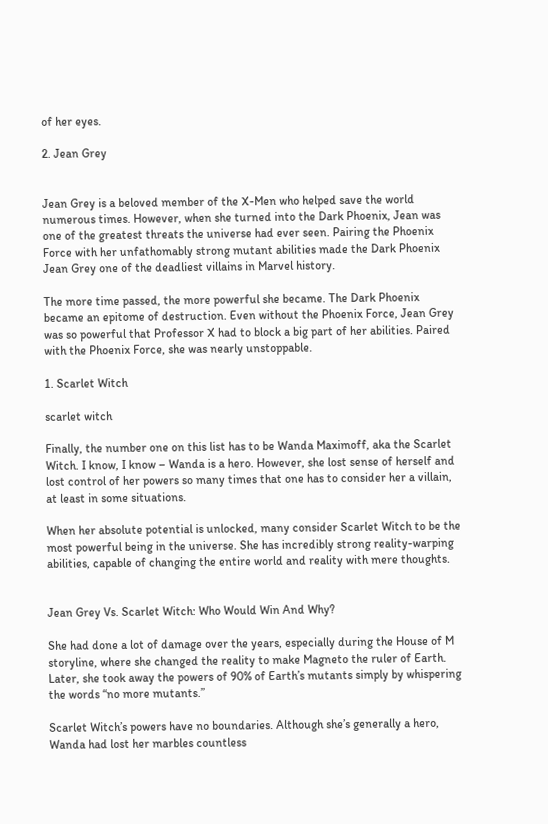of her eyes.

2. Jean Grey


Jean Grey is a beloved member of the X-Men who helped save the world numerous times. However, when she turned into the Dark Phoenix, Jean was one of the greatest threats the universe had ever seen. Pairing the Phoenix Force with her unfathomably strong mutant abilities made the Dark Phoenix Jean Grey one of the deadliest villains in Marvel history.

The more time passed, the more powerful she became. The Dark Phoenix became an epitome of destruction. Even without the Phoenix Force, Jean Grey was so powerful that Professor X had to block a big part of her abilities. Paired with the Phoenix Force, she was nearly unstoppable.

1. Scarlet Witch

scarlet witch

Finally, the number one on this list has to be Wanda Maximoff, aka the Scarlet Witch. I know, I know – Wanda is a hero. However, she lost sense of herself and lost control of her powers so many times that one has to consider her a villain, at least in some situations.

When her absolute potential is unlocked, many consider Scarlet Witch to be the most powerful being in the universe. She has incredibly strong reality-warping abilities, capable of changing the entire world and reality with mere thoughts.


Jean Grey Vs. Scarlet Witch: Who Would Win And Why?

She had done a lot of damage over the years, especially during the House of M storyline, where she changed the reality to make Magneto the ruler of Earth. Later, she took away the powers of 90% of Earth’s mutants simply by whispering the words “no more mutants.”

Scarlet Witch’s powers have no boundaries. Although she’s generally a hero, Wanda had lost her marbles countless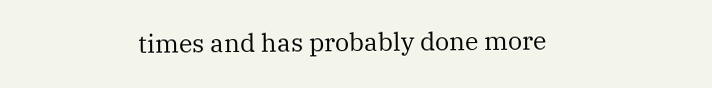times and has probably done more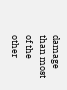damage than most of the other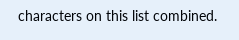characters on this list combined.